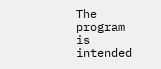The program is intended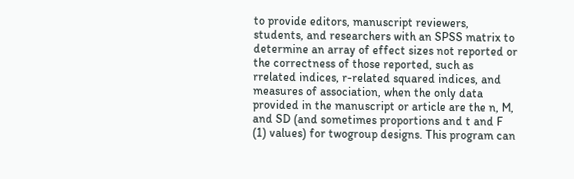to provide editors, manuscript reviewers, students, and researchers with an SPSS matrix to determine an array of effect sizes not reported or the correctness of those reported, such as rrelated indices, r-related squared indices, and measures of association, when the only data provided in the manuscript or article are the n, M, and SD (and sometimes proportions and t and F (1) values) for twogroup designs. This program can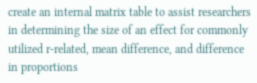create an internal matrix table to assist researchers in determining the size of an effect for commonly utilized r-related, mean difference, and difference in proportions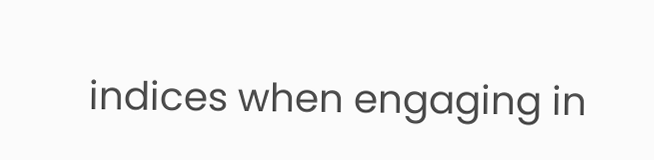indices when engaging in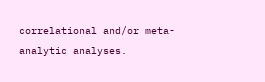correlational and/or meta-analytic analyses.